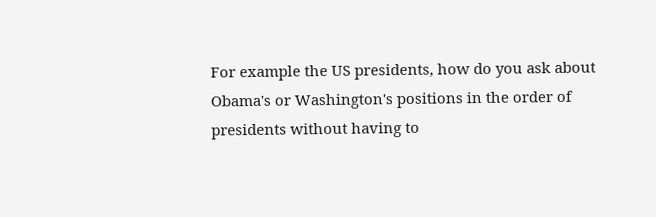For example the US presidents, how do you ask about Obama's or Washington's positions in the order of presidents without having to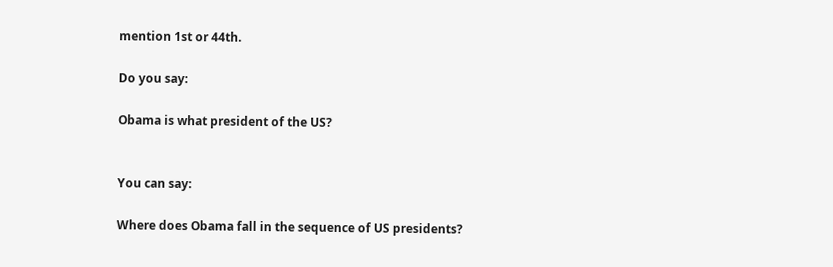mention 1st or 44th.

Do you say:

Obama is what president of the US?


You can say:

Where does Obama fall in the sequence of US presidents?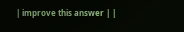| improve this answer | |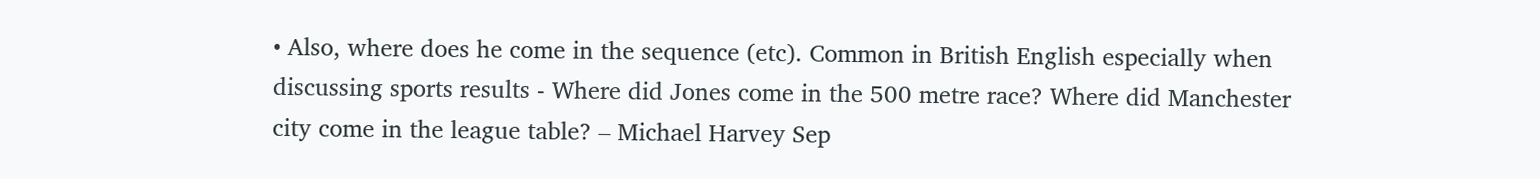• Also, where does he come in the sequence (etc). Common in British English especially when discussing sports results - Where did Jones come in the 500 metre race? Where did Manchester city come in the league table? – Michael Harvey Sep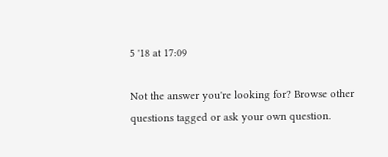5 '18 at 17:09

Not the answer you're looking for? Browse other questions tagged or ask your own question.